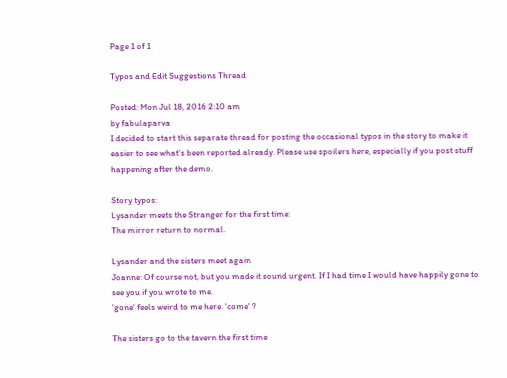Page 1 of 1

Typos and Edit Suggestions Thread

Posted: Mon Jul 18, 2016 2:10 am
by fabulaparva
I decided to start this separate thread for posting the occasional typos in the story to make it easier to see what's been reported already. Please use spoilers here, especially if you post stuff happening after the demo.

Story typos:
Lysander meets the Stranger for the first time:
The mirror return to normal.

Lysander and the sisters meet again
Joanne: Of course not, but you made it sound urgent. If I had time I would have happily gone to see you if you wrote to me.
'gone' feels weird to me here. 'come' ?

The sisters go to the tavern the first time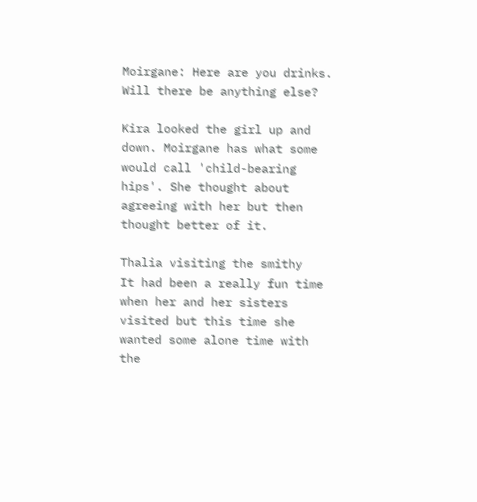Moirgane: Here are you drinks. Will there be anything else?

Kira looked the girl up and down. Moirgane has what some would call 'child-bearing hips'. She thought about agreeing with her but then thought better of it.

Thalia visiting the smithy
It had been a really fun time when her and her sisters visited but this time she wanted some alone time with the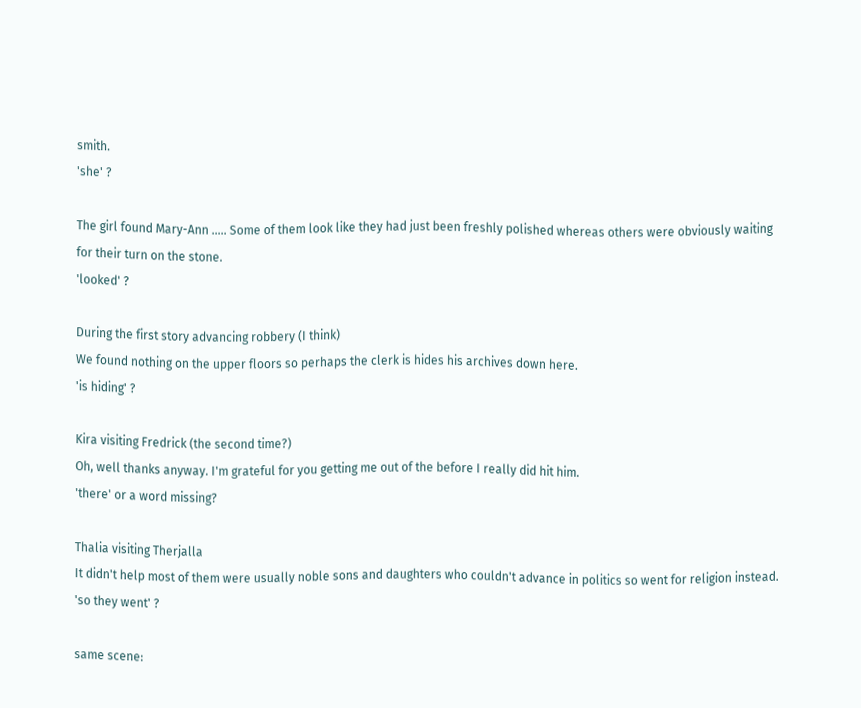smith.
'she' ?

The girl found Mary-Ann ….. Some of them look like they had just been freshly polished whereas others were obviously waiting for their turn on the stone.
'looked' ?

During the first story advancing robbery (I think)
We found nothing on the upper floors so perhaps the clerk is hides his archives down here.
'is hiding' ?

Kira visiting Fredrick (the second time?)
Oh, well thanks anyway. I'm grateful for you getting me out of the before I really did hit him.
'there' or a word missing?

Thalia visiting Therjalla
It didn't help most of them were usually noble sons and daughters who couldn't advance in politics so went for religion instead.
'so they went' ?

same scene: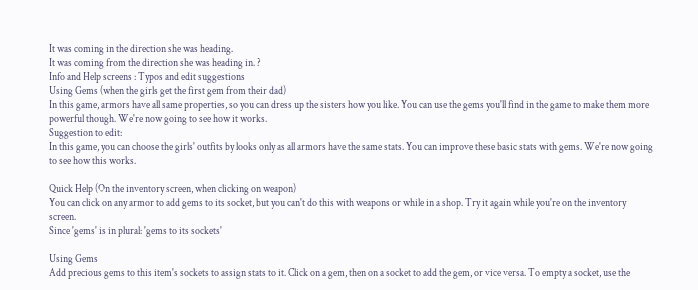It was coming in the direction she was heading.
It was coming from the direction she was heading in. ?
Info and Help screens : Typos and edit suggestions
Using Gems (when the girls get the first gem from their dad)
In this game, armors have all same properties, so you can dress up the sisters how you like. You can use the gems you'll find in the game to make them more powerful though. We're now going to see how it works.
Suggestion to edit:
In this game, you can choose the girls' outfits by looks only as all armors have the same stats. You can improve these basic stats with gems. We're now going to see how this works.

Quick Help (On the inventory screen, when clicking on weapon)
You can click on any armor to add gems to its socket, but you can't do this with weapons or while in a shop. Try it again while you're on the inventory screen.
Since 'gems' is in plural: 'gems to its sockets'

Using Gems
Add precious gems to this item's sockets to assign stats to it. Click on a gem, then on a socket to add the gem, or vice versa. To empty a socket, use the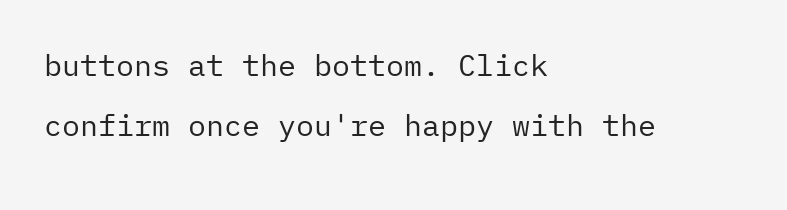buttons at the bottom. Click confirm once you're happy with the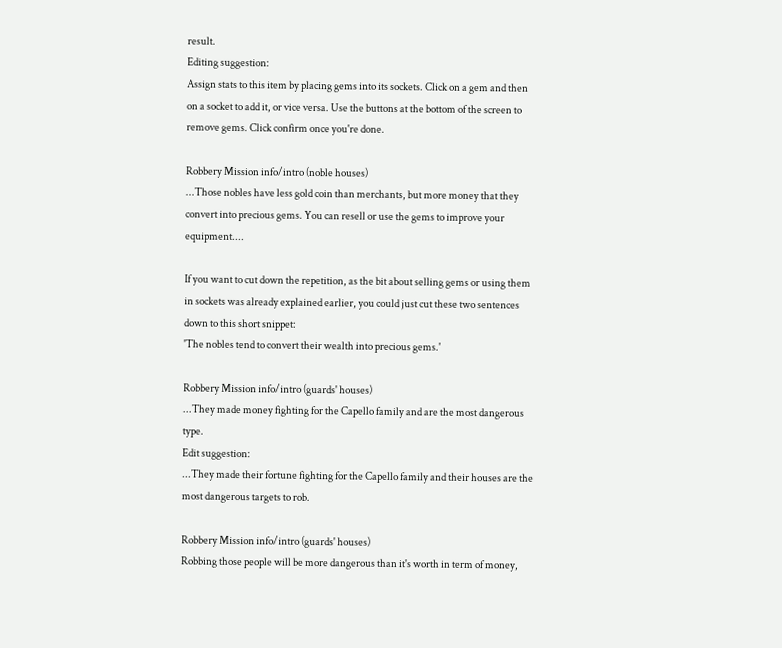result.
Editing suggestion:
Assign stats to this item by placing gems into its sockets. Click on a gem and then on a socket to add it, or vice versa. Use the buttons at the bottom of the screen to remove gems. Click confirm once you're done.

Robbery Mission info/intro (noble houses)
...Those nobles have less gold coin than merchants, but more money that they convert into precious gems. You can resell or use the gems to improve your equipment....

If you want to cut down the repetition, as the bit about selling gems or using them in sockets was already explained earlier, you could just cut these two sentences down to this short snippet:
'The nobles tend to convert their wealth into precious gems.'

Robbery Mission info/intro (guards' houses)
...They made money fighting for the Capello family and are the most dangerous type.
Edit suggestion:
...They made their fortune fighting for the Capello family and their houses are the most dangerous targets to rob.

Robbery Mission info/intro (guards' houses)
Robbing those people will be more dangerous than it's worth in term of money,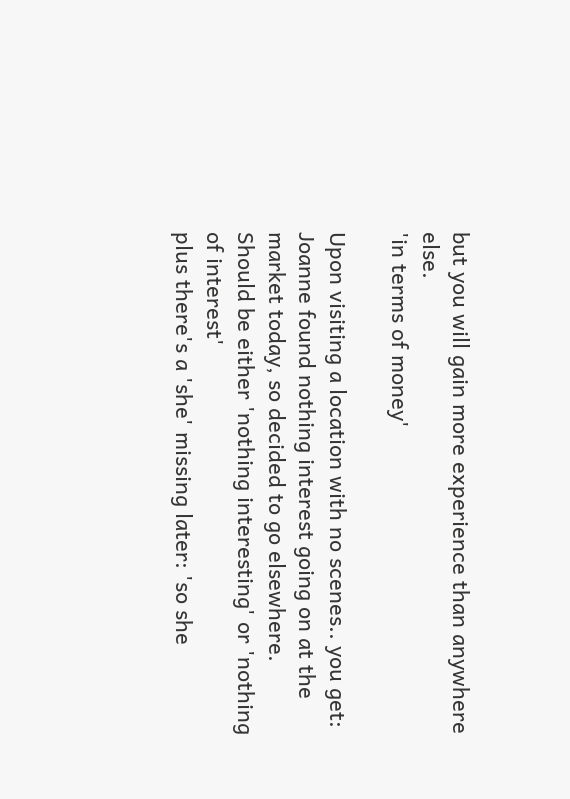but you will gain more experience than anywhere else.
'in terms of money'

Upon visiting a location with no scenes.. you get:
Joanne found nothing interest going on at the market today, so decided to go elsewhere.
Should be either 'nothing interesting' or 'nothing of interest'
plus there's a 'she' missing later: 'so she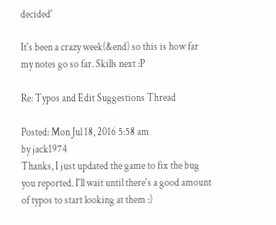decided'

It's been a crazy week(&end) so this is how far my notes go so far. Skills next :P

Re: Typos and Edit Suggestions Thread

Posted: Mon Jul 18, 2016 5:58 am
by jack1974
Thanks, I just updated the game to fix the bug you reported. I'll wait until there's a good amount of typos to start looking at them :)